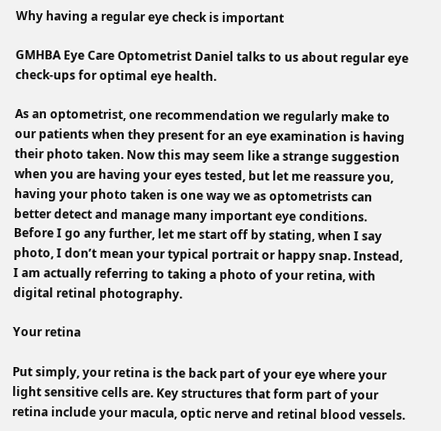Why having a regular eye check is important

GMHBA Eye Care Optometrist Daniel talks to us about regular eye check-ups for optimal eye health.

As an optometrist, one recommendation we regularly make to our patients when they present for an eye examination is having their photo taken. Now this may seem like a strange suggestion when you are having your eyes tested, but let me reassure you, having your photo taken is one way we as optometrists can better detect and manage many important eye conditions. Before I go any further, let me start off by stating, when I say photo, I don’t mean your typical portrait or happy snap. Instead, I am actually referring to taking a photo of your retina, with digital retinal photography.

Your retina

Put simply, your retina is the back part of your eye where your light sensitive cells are. Key structures that form part of your retina include your macula, optic nerve and retinal blood vessels.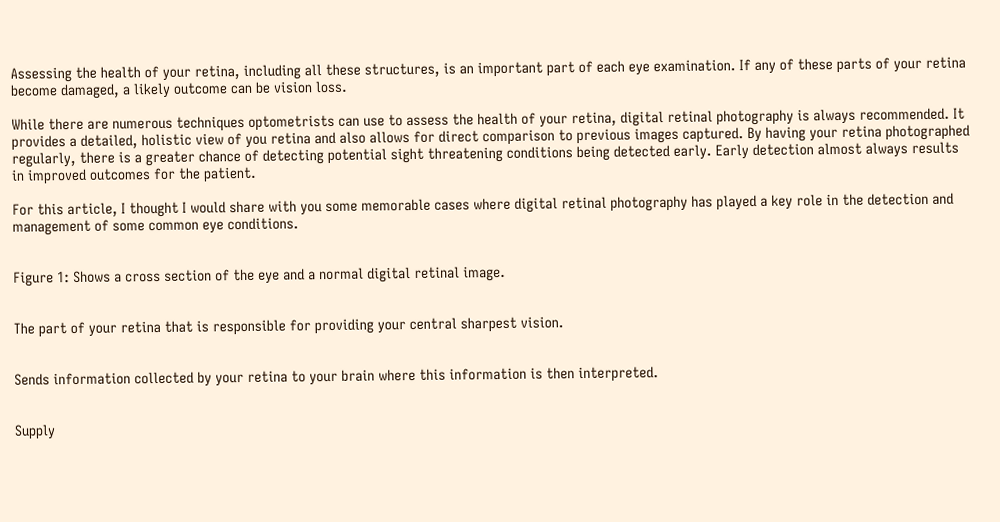Assessing the health of your retina, including all these structures, is an important part of each eye examination. If any of these parts of your retina become damaged, a likely outcome can be vision loss.

While there are numerous techniques optometrists can use to assess the health of your retina, digital retinal photography is always recommended. It provides a detailed, holistic view of you retina and also allows for direct comparison to previous images captured. By having your retina photographed regularly, there is a greater chance of detecting potential sight threatening conditions being detected early. Early detection almost always results in improved outcomes for the patient.

For this article, I thought I would share with you some memorable cases where digital retinal photography has played a key role in the detection and management of some common eye conditions.


Figure 1: Shows a cross section of the eye and a normal digital retinal image.


The part of your retina that is responsible for providing your central sharpest vision.


Sends information collected by your retina to your brain where this information is then interpreted.


Supply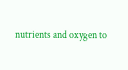nutrients and oxygen to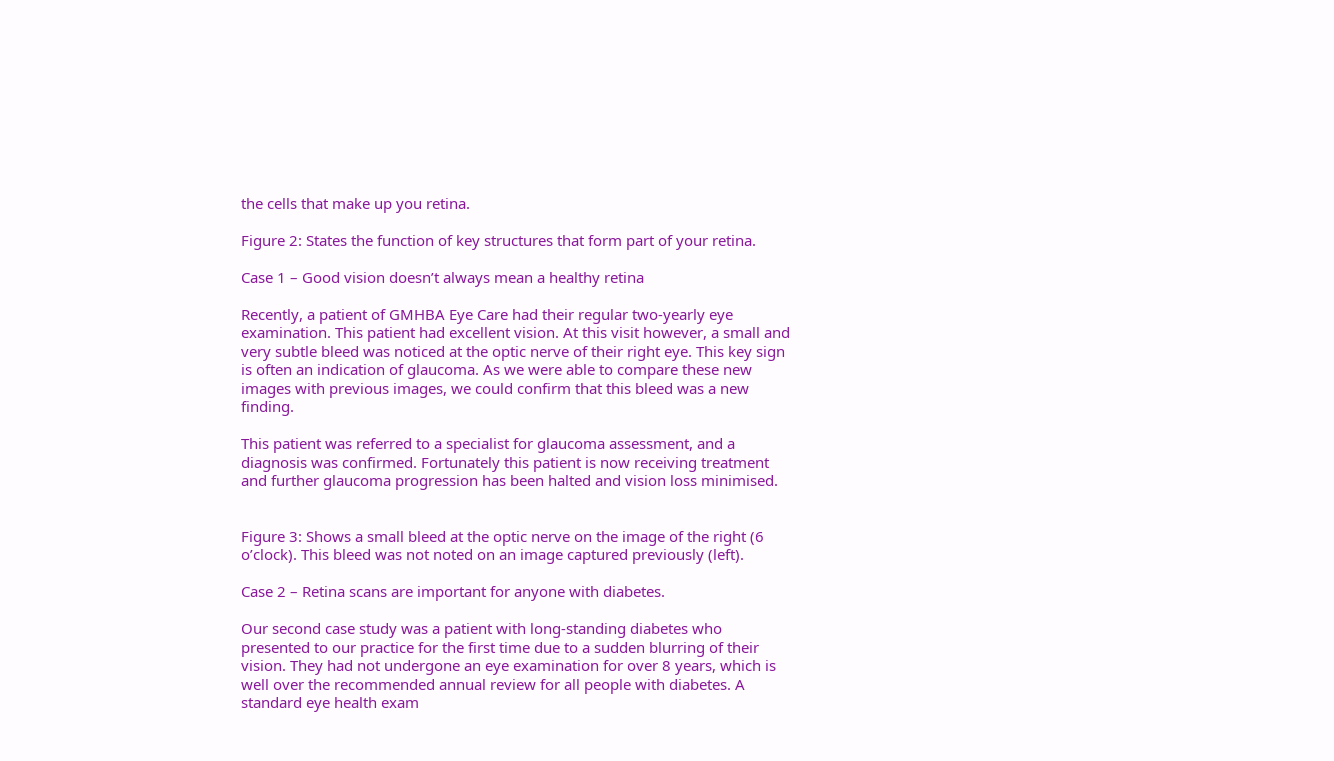the cells that make up you retina.

Figure 2: States the function of key structures that form part of your retina.

Case 1 – Good vision doesn’t always mean a healthy retina

Recently, a patient of GMHBA Eye Care had their regular two-yearly eye examination. This patient had excellent vision. At this visit however, a small and very subtle bleed was noticed at the optic nerve of their right eye. This key sign is often an indication of glaucoma. As we were able to compare these new images with previous images, we could confirm that this bleed was a new finding.

This patient was referred to a specialist for glaucoma assessment, and a diagnosis was confirmed. Fortunately this patient is now receiving treatment and further glaucoma progression has been halted and vision loss minimised.


Figure 3: Shows a small bleed at the optic nerve on the image of the right (6 o’clock). This bleed was not noted on an image captured previously (left).

Case 2 – Retina scans are important for anyone with diabetes.

Our second case study was a patient with long-standing diabetes who presented to our practice for the first time due to a sudden blurring of their vision. They had not undergone an eye examination for over 8 years, which is well over the recommended annual review for all people with diabetes. A standard eye health exam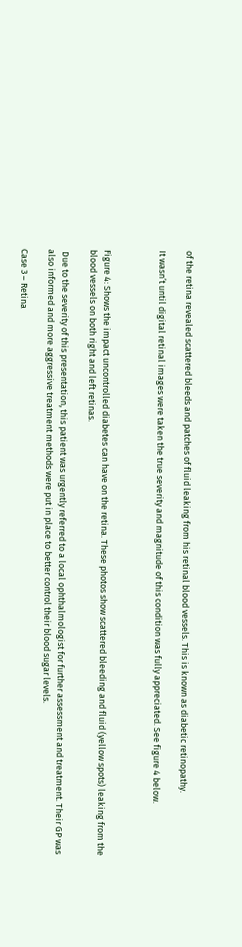of the retina revealed scattered bleeds and patches of fluid leaking from his retinal blood vessels. This is known as diabetic retinopathy.

It wasn’t until digital retinal images were taken the true severity and magnitude of this condition was fully appreciated. See figure 4 below.



Figure 4: Shows the impact uncontrolled diabetes can have on the retina. These photos show scattered bleeding and fluid (yellow spots) leaking from the blood vessels on both right and left retinas.

 Due to the severity of this presentation, this patient was urgently referred to a local ophthalmologist for further assessment and treatment. Their GP was also informed and more aggressive treatment methods were put in place to better control their blood sugar levels.

Case 3 – Retina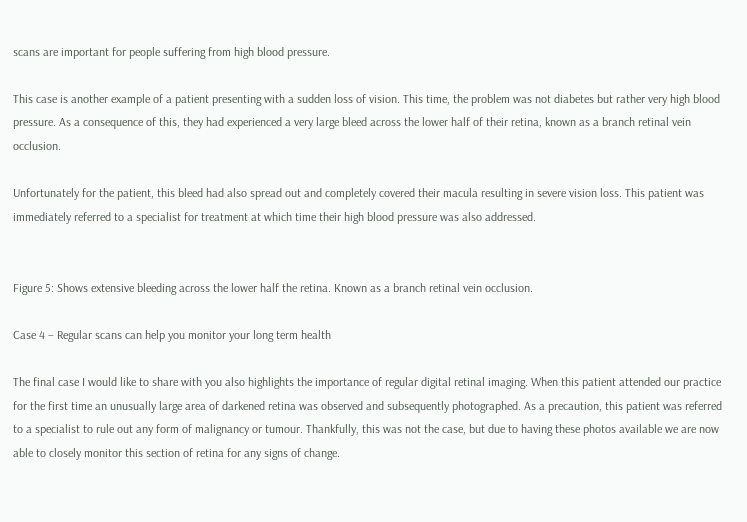scans are important for people suffering from high blood pressure.

This case is another example of a patient presenting with a sudden loss of vision. This time, the problem was not diabetes but rather very high blood pressure. As a consequence of this, they had experienced a very large bleed across the lower half of their retina, known as a branch retinal vein occlusion.

Unfortunately for the patient, this bleed had also spread out and completely covered their macula resulting in severe vision loss. This patient was immediately referred to a specialist for treatment at which time their high blood pressure was also addressed.


Figure 5: Shows extensive bleeding across the lower half the retina. Known as a branch retinal vein occlusion.

Case 4 – Regular scans can help you monitor your long term health

The final case I would like to share with you also highlights the importance of regular digital retinal imaging. When this patient attended our practice for the first time an unusually large area of darkened retina was observed and subsequently photographed. As a precaution, this patient was referred to a specialist to rule out any form of malignancy or tumour. Thankfully, this was not the case, but due to having these photos available we are now able to closely monitor this section of retina for any signs of change.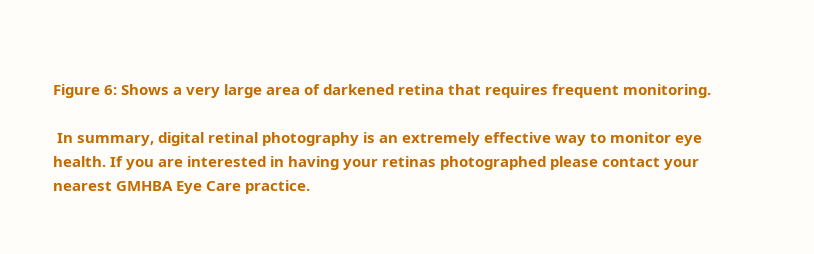Figure 6: Shows a very large area of darkened retina that requires frequent monitoring.

 In summary, digital retinal photography is an extremely effective way to monitor eye health. If you are interested in having your retinas photographed please contact your nearest GMHBA Eye Care practice.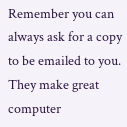Remember you can always ask for a copy to be emailed to you. They make great computer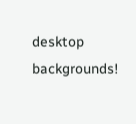desktop backgrounds!